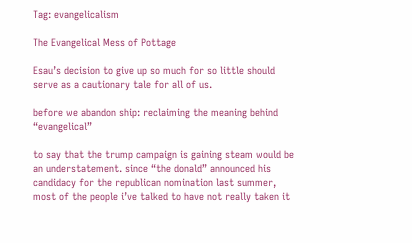Tag: evangelicalism

The Evangelical Mess of Pottage

Esau’s decision to give up so much for so little should serve as a cautionary tale for all of us.

before we abandon ship: reclaiming the meaning behind “evangelical”

to say that the trump campaign is gaining steam would be an understatement. since “the donald” announced his candidacy for the republican nomination last summer, most of the people i’ve talked to have not really taken it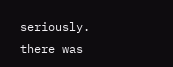seriously. there was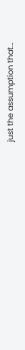just the assumption that…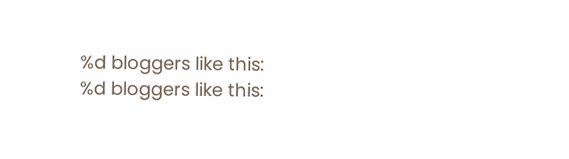%d bloggers like this:
%d bloggers like this: